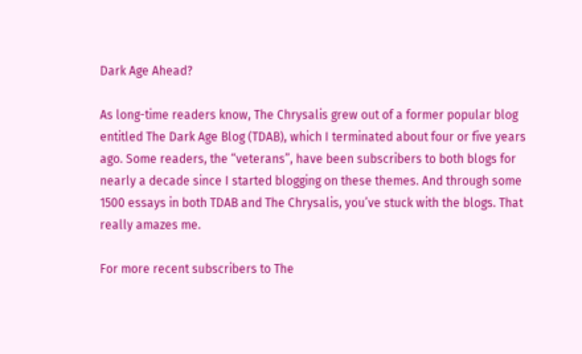Dark Age Ahead?

As long-time readers know, The Chrysalis grew out of a former popular blog entitled The Dark Age Blog (TDAB), which I terminated about four or five years ago. Some readers, the “veterans”, have been subscribers to both blogs for nearly a decade since I started blogging on these themes. And through some 1500 essays in both TDAB and The Chrysalis, you’ve stuck with the blogs. That really amazes me.

For more recent subscribers to The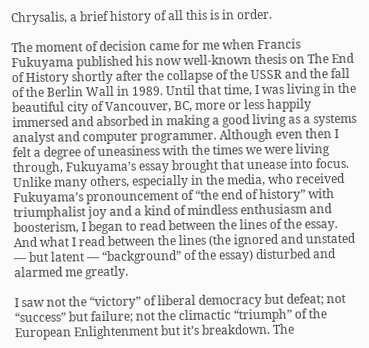Chrysalis, a brief history of all this is in order.

The moment of decision came for me when Francis Fukuyama published his now well-known thesis on The End of History shortly after the collapse of the USSR and the fall of the Berlin Wall in 1989. Until that time, I was living in the beautiful city of Vancouver, BC, more or less happily immersed and absorbed in making a good living as a systems analyst and computer programmer. Although even then I felt a degree of uneasiness with the times we were living through, Fukuyama’s essay brought that unease into focus. Unlike many others, especially in the media, who received Fukuyama’s pronouncement of “the end of history” with triumphalist joy and a kind of mindless enthusiasm and boosterism, I began to read between the lines of the essay. And what I read between the lines (the ignored and unstated — but latent — “background” of the essay) disturbed and alarmed me greatly.

I saw not the “victory” of liberal democracy but defeat; not “success” but failure; not the climactic “triumph” of the European Enlightenment but it’s breakdown. The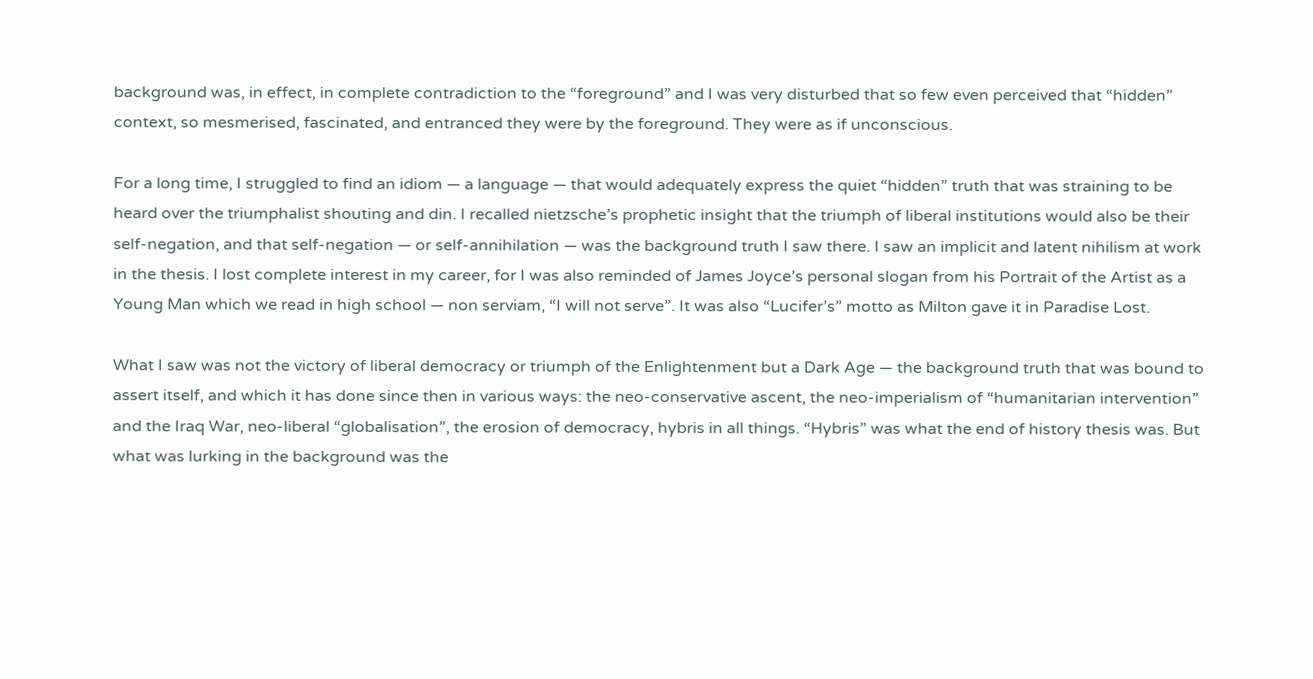background was, in effect, in complete contradiction to the “foreground” and I was very disturbed that so few even perceived that “hidden” context, so mesmerised, fascinated, and entranced they were by the foreground. They were as if unconscious.

For a long time, I struggled to find an idiom — a language — that would adequately express the quiet “hidden” truth that was straining to be heard over the triumphalist shouting and din. I recalled nietzsche’s prophetic insight that the triumph of liberal institutions would also be their self-negation, and that self-negation — or self-annihilation — was the background truth I saw there. I saw an implicit and latent nihilism at work in the thesis. I lost complete interest in my career, for I was also reminded of James Joyce’s personal slogan from his Portrait of the Artist as a Young Man which we read in high school — non serviam, “I will not serve”. It was also “Lucifer’s” motto as Milton gave it in Paradise Lost.

What I saw was not the victory of liberal democracy or triumph of the Enlightenment but a Dark Age — the background truth that was bound to assert itself, and which it has done since then in various ways: the neo-conservative ascent, the neo-imperialism of “humanitarian intervention” and the Iraq War, neo-liberal “globalisation”, the erosion of democracy, hybris in all things. “Hybris” was what the end of history thesis was. But what was lurking in the background was the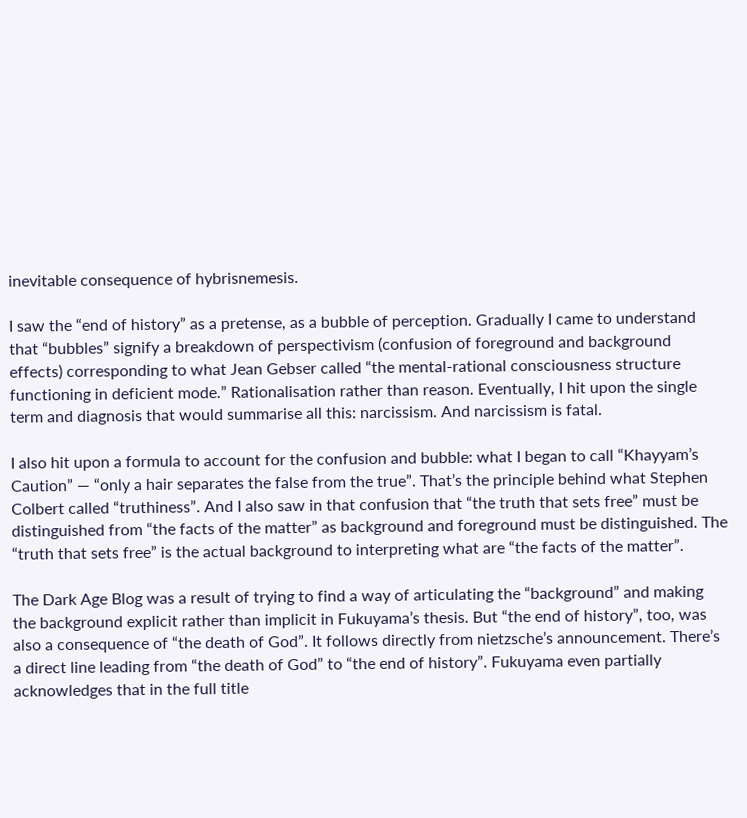inevitable consequence of hybrisnemesis.

I saw the “end of history” as a pretense, as a bubble of perception. Gradually I came to understand that “bubbles” signify a breakdown of perspectivism (confusion of foreground and background effects) corresponding to what Jean Gebser called “the mental-rational consciousness structure functioning in deficient mode.” Rationalisation rather than reason. Eventually, I hit upon the single term and diagnosis that would summarise all this: narcissism. And narcissism is fatal.

I also hit upon a formula to account for the confusion and bubble: what I began to call “Khayyam’s Caution” — “only a hair separates the false from the true”. That’s the principle behind what Stephen Colbert called “truthiness”. And I also saw in that confusion that “the truth that sets free” must be distinguished from “the facts of the matter” as background and foreground must be distinguished. The “truth that sets free” is the actual background to interpreting what are “the facts of the matter”.

The Dark Age Blog was a result of trying to find a way of articulating the “background” and making the background explicit rather than implicit in Fukuyama’s thesis. But “the end of history”, too, was also a consequence of “the death of God”. It follows directly from nietzsche’s announcement. There’s a direct line leading from “the death of God” to “the end of history”. Fukuyama even partially acknowledges that in the full title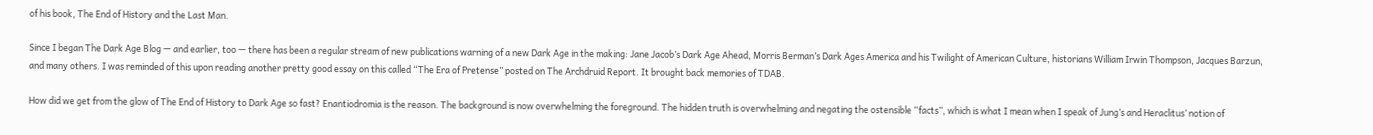of his book, The End of History and the Last Man.

Since I began The Dark Age Blog — and earlier, too — there has been a regular stream of new publications warning of a new Dark Age in the making: Jane Jacob’s Dark Age Ahead, Morris Berman’s Dark Ages America and his Twilight of American Culture, historians William Irwin Thompson, Jacques Barzun, and many others. I was reminded of this upon reading another pretty good essay on this called “The Era of Pretense” posted on The Archdruid Report. It brought back memories of TDAB.

How did we get from the glow of The End of History to Dark Age so fast? Enantiodromia is the reason. The background is now overwhelming the foreground. The hidden truth is overwhelming and negating the ostensible “facts”, which is what I mean when I speak of Jung’s and Heraclitus’ notion of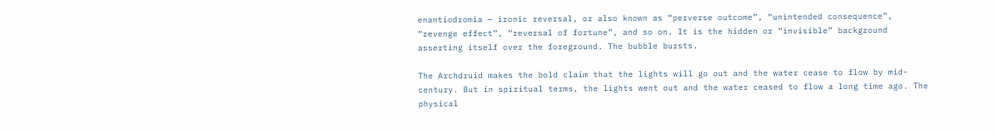enantiodromia — ironic reversal, or also known as “perverse outcome”, “unintended consequence”, “revenge effect”, “reversal of fortune”, and so on. It is the hidden or “invisible” background asserting itself over the foreground. The bubble bursts.

The Archdruid makes the bold claim that the lights will go out and the water cease to flow by mid-century. But in spiritual terms, the lights went out and the water ceased to flow a long time ago. The physical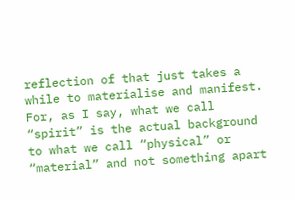reflection of that just takes a while to materialise and manifest. For, as I say, what we call “spirit” is the actual background to what we call “physical” or “material” and not something apart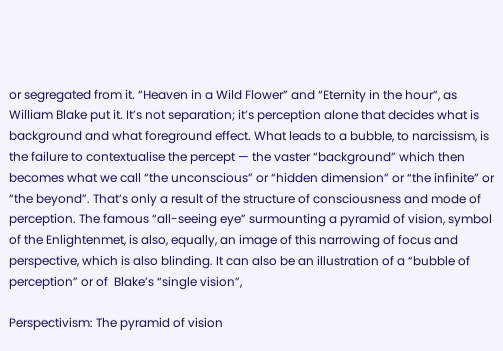or segregated from it. “Heaven in a Wild Flower” and “Eternity in the hour”, as William Blake put it. It’s not separation; it’s perception alone that decides what is background and what foreground effect. What leads to a bubble, to narcissism, is the failure to contextualise the percept — the vaster “background” which then becomes what we call “the unconscious” or “hidden dimension” or “the infinite” or “the beyond”. That’s only a result of the structure of consciousness and mode of perception. The famous “all-seeing eye” surmounting a pyramid of vision, symbol of the Enlightenmet, is also, equally, an image of this narrowing of focus and perspective, which is also blinding. It can also be an illustration of a “bubble of perception” or of  Blake’s “single vision”,

Perspectivism: The pyramid of vision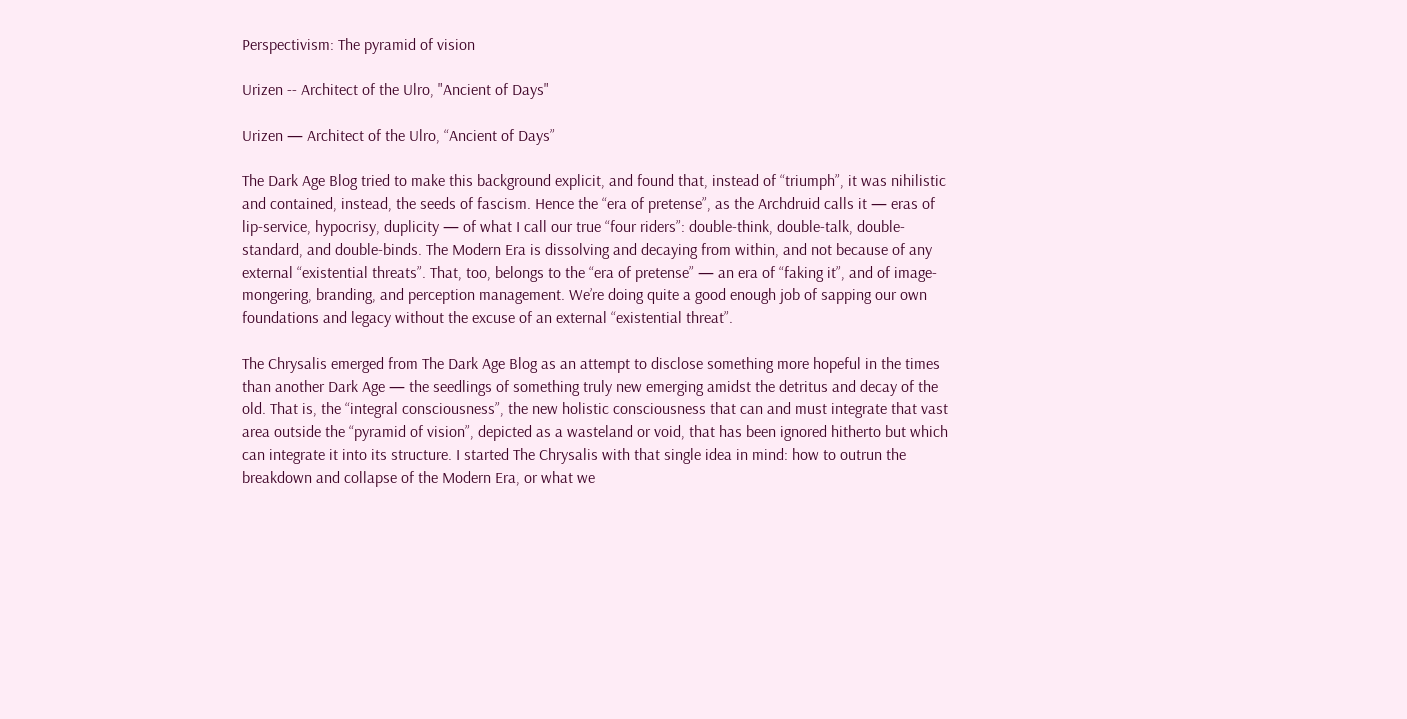Perspectivism: The pyramid of vision

Urizen -- Architect of the Ulro, "Ancient of Days"

Urizen — Architect of the Ulro, “Ancient of Days”

The Dark Age Blog tried to make this background explicit, and found that, instead of “triumph”, it was nihilistic and contained, instead, the seeds of fascism. Hence the “era of pretense”, as the Archdruid calls it — eras of lip-service, hypocrisy, duplicity — of what I call our true “four riders”: double-think, double-talk, double-standard, and double-binds. The Modern Era is dissolving and decaying from within, and not because of any external “existential threats”. That, too, belongs to the “era of pretense” — an era of “faking it”, and of image-mongering, branding, and perception management. We’re doing quite a good enough job of sapping our own foundations and legacy without the excuse of an external “existential threat”.

The Chrysalis emerged from The Dark Age Blog as an attempt to disclose something more hopeful in the times than another Dark Age — the seedlings of something truly new emerging amidst the detritus and decay of the old. That is, the “integral consciousness”, the new holistic consciousness that can and must integrate that vast area outside the “pyramid of vision”, depicted as a wasteland or void, that has been ignored hitherto but which can integrate it into its structure. I started The Chrysalis with that single idea in mind: how to outrun the breakdown and collapse of the Modern Era, or what we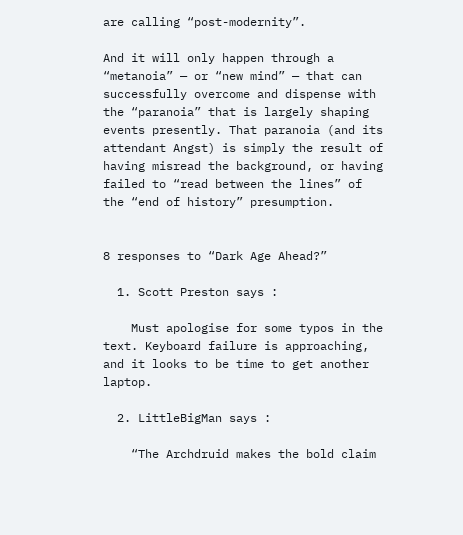are calling “post-modernity”.

And it will only happen through a “metanoia” — or “new mind” — that can successfully overcome and dispense with the “paranoia” that is largely shaping events presently. That paranoia (and its attendant Angst) is simply the result of having misread the background, or having failed to “read between the lines” of the “end of history” presumption.


8 responses to “Dark Age Ahead?”

  1. Scott Preston says :

    Must apologise for some typos in the text. Keyboard failure is approaching, and it looks to be time to get another laptop.

  2. LittleBigMan says :

    “The Archdruid makes the bold claim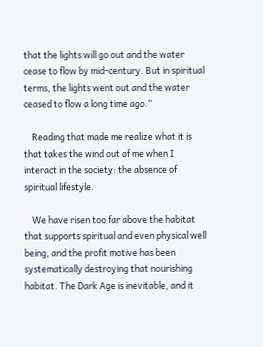that the lights will go out and the water cease to flow by mid-century. But in spiritual terms, the lights went out and the water ceased to flow a long time ago.”

    Reading that made me realize what it is that takes the wind out of me when I interact in the society: the absence of spiritual lifestyle.

    We have risen too far above the habitat that supports spiritual and even physical well being, and the profit motive has been systematically destroying that nourishing habitat. The Dark Age is inevitable, and it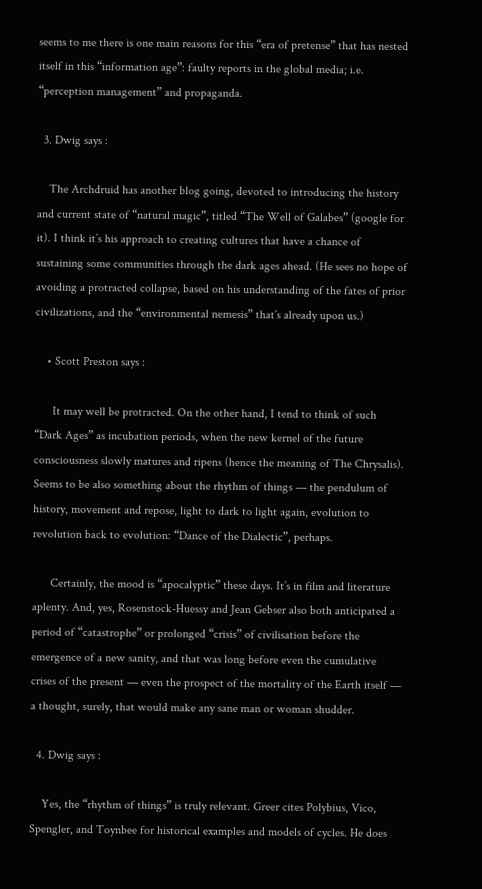seems to me there is one main reasons for this “era of pretense” that has nested itself in this “information age”: faulty reports in the global media; i.e. “perception management” and propaganda.

  3. Dwig says :

    The Archdruid has another blog going, devoted to introducing the history and current state of “natural magic”, titled “The Well of Galabes” (google for it). I think it’s his approach to creating cultures that have a chance of sustaining some communities through the dark ages ahead. (He sees no hope of avoiding a protracted collapse, based on his understanding of the fates of prior civilizations, and the “environmental nemesis” that’s already upon us.)

    • Scott Preston says :

      It may well be protracted. On the other hand, I tend to think of such “Dark Ages” as incubation periods, when the new kernel of the future consciousness slowly matures and ripens (hence the meaning of The Chrysalis). Seems to be also something about the rhythm of things — the pendulum of history, movement and repose, light to dark to light again, evolution to revolution back to evolution: “Dance of the Dialectic”, perhaps.

      Certainly, the mood is “apocalyptic” these days. It’s in film and literature aplenty. And, yes, Rosenstock-Huessy and Jean Gebser also both anticipated a period of “catastrophe” or prolonged “crisis” of civilisation before the emergence of a new sanity, and that was long before even the cumulative crises of the present — even the prospect of the mortality of the Earth itself — a thought, surely, that would make any sane man or woman shudder.

  4. Dwig says :

    Yes, the “rhythm of things” is truly relevant. Greer cites Polybius, Vico, Spengler, and Toynbee for historical examples and models of cycles. He does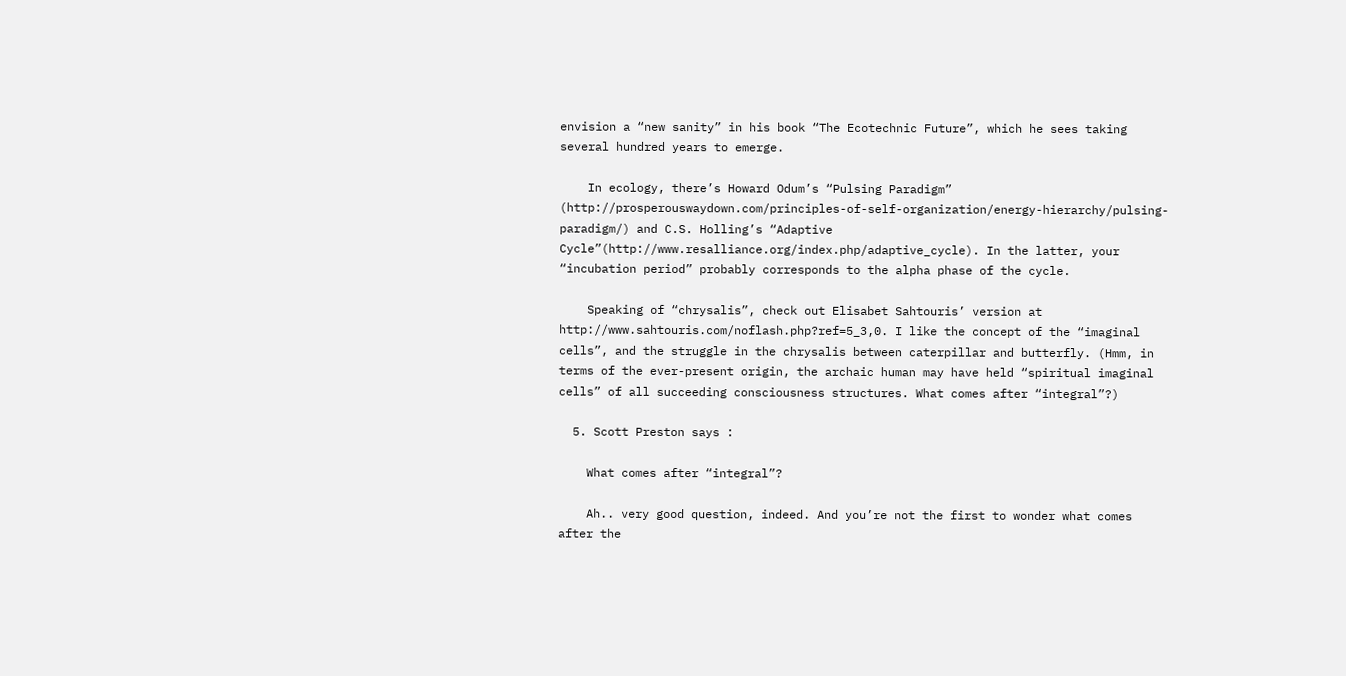envision a “new sanity” in his book “The Ecotechnic Future”, which he sees taking several hundred years to emerge.

    In ecology, there’s Howard Odum’s “Pulsing Paradigm” (http://prosperouswaydown.com/principles-of-self-organization/energy-hierarchy/pulsing-paradigm/) and C.S. Holling’s “Adaptive Cycle”(http://www.resalliance.org/index.php/adaptive_cycle). In the latter, your “incubation period” probably corresponds to the alpha phase of the cycle.

    Speaking of “chrysalis”, check out Elisabet Sahtouris’ version at http://www.sahtouris.com/noflash.php?ref=5_3,0. I like the concept of the “imaginal cells”, and the struggle in the chrysalis between caterpillar and butterfly. (Hmm, in terms of the ever-present origin, the archaic human may have held “spiritual imaginal cells” of all succeeding consciousness structures. What comes after “integral”?)

  5. Scott Preston says :

    What comes after “integral”?

    Ah.. very good question, indeed. And you’re not the first to wonder what comes after the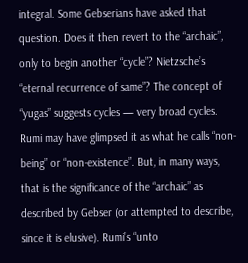integral. Some Gebserians have asked that question. Does it then revert to the “archaic”, only to begin another “cycle”? Nietzsche’s “eternal recurrence of same”? The concept of “yugas” suggests cycles — very broad cycles. Rumi may have glimpsed it as what he calls “non-being” or “non-existence”. But, in many ways, that is the significance of the “archaic” as described by Gebser (or attempted to describe, since it is elusive). Rumi’s “unto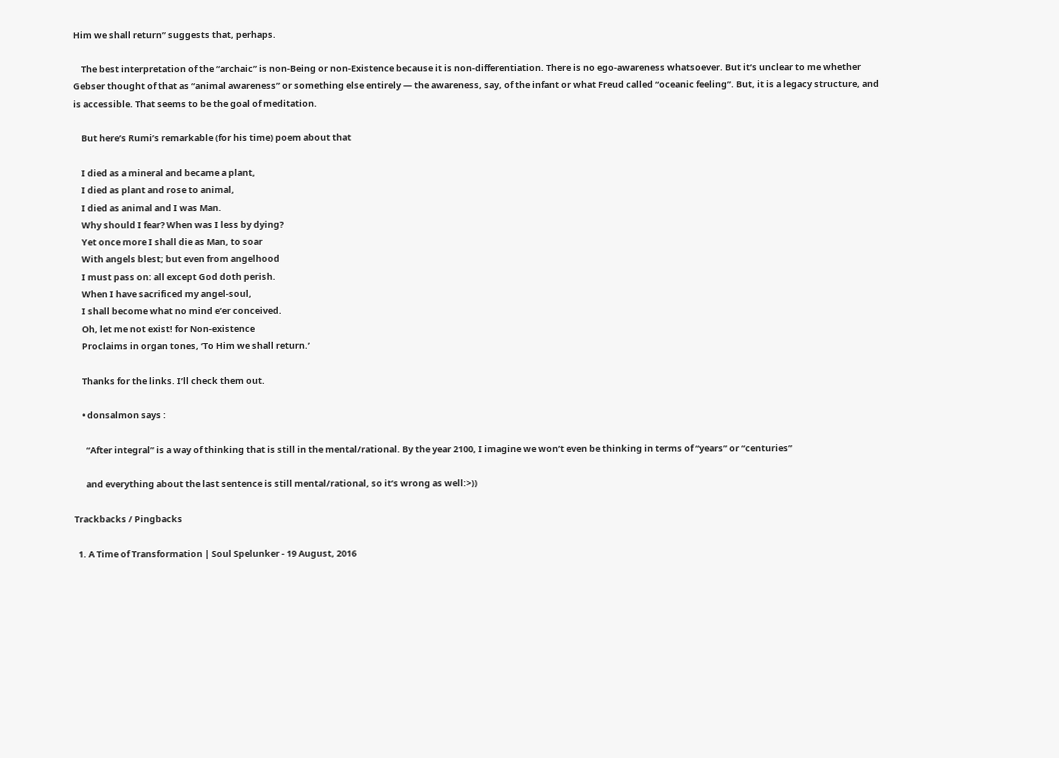Him we shall return” suggests that, perhaps.

    The best interpretation of the “archaic” is non-Being or non-Existence because it is non-differentiation. There is no ego-awareness whatsoever. But it’s unclear to me whether Gebser thought of that as “animal awareness” or something else entirely — the awareness, say, of the infant or what Freud called “oceanic feeling”. But, it is a legacy structure, and is accessible. That seems to be the goal of meditation.

    But here’s Rumi’s remarkable (for his time) poem about that

    I died as a mineral and became a plant,
    I died as plant and rose to animal,
    I died as animal and I was Man.
    Why should I fear? When was I less by dying?
    Yet once more I shall die as Man, to soar
    With angels blest; but even from angelhood
    I must pass on: all except God doth perish.
    When I have sacrificed my angel-soul,
    I shall become what no mind e’er conceived.
    Oh, let me not exist! for Non-existence
    Proclaims in organ tones, ‘To Him we shall return.’

    Thanks for the links. I’ll check them out.

    • donsalmon says :

      “After integral” is a way of thinking that is still in the mental/rational. By the year 2100, I imagine we won’t even be thinking in terms of “years” or “centuries”

      and everything about the last sentence is still mental/rational, so it’s wrong as well:>))

Trackbacks / Pingbacks

  1. A Time of Transformation | Soul Spelunker - 19 August, 2016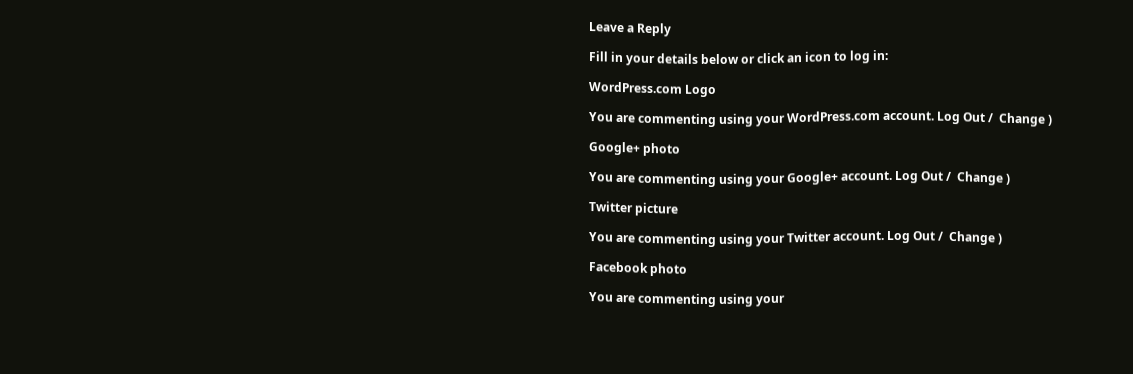Leave a Reply

Fill in your details below or click an icon to log in:

WordPress.com Logo

You are commenting using your WordPress.com account. Log Out /  Change )

Google+ photo

You are commenting using your Google+ account. Log Out /  Change )

Twitter picture

You are commenting using your Twitter account. Log Out /  Change )

Facebook photo

You are commenting using your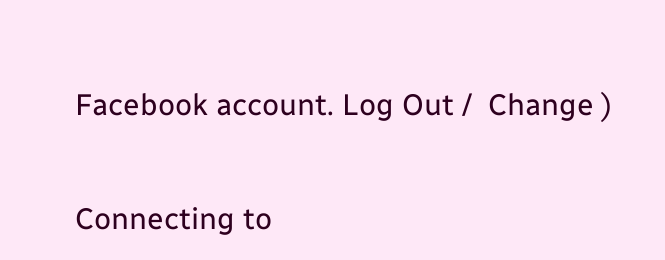Facebook account. Log Out /  Change )


Connecting to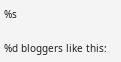%s

%d bloggers like this: